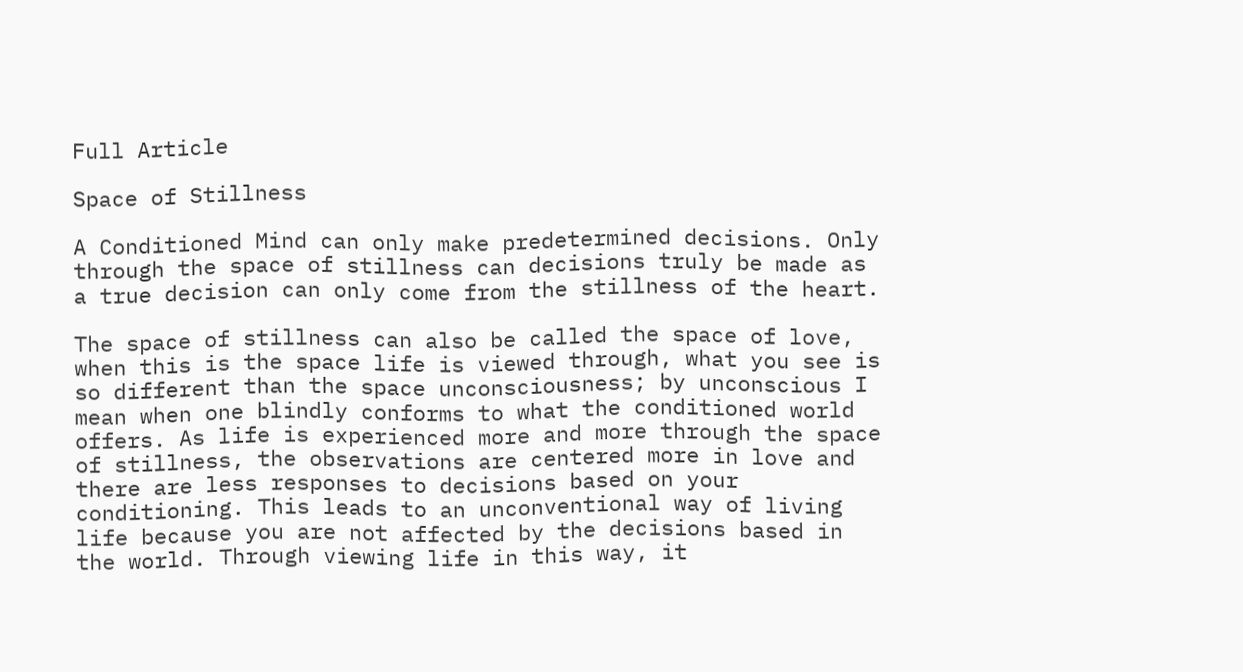Full Article

Space of Stillness

A Conditioned Mind can only make predetermined decisions. Only through the space of stillness can decisions truly be made as a true decision can only come from the stillness of the heart.

The space of stillness can also be called the space of love, when this is the space life is viewed through, what you see is so different than the space unconsciousness; by unconscious I mean when one blindly conforms to what the conditioned world offers. As life is experienced more and more through the space of stillness, the observations are centered more in love and there are less responses to decisions based on your conditioning. This leads to an unconventional way of living life because you are not affected by the decisions based in the world. Through viewing life in this way, it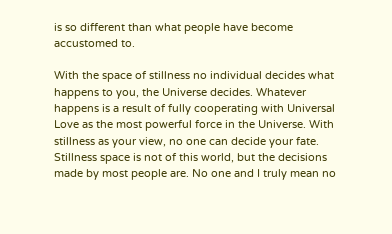is so different than what people have become accustomed to.

With the space of stillness no individual decides what happens to you, the Universe decides. Whatever happens is a result of fully cooperating with Universal Love as the most powerful force in the Universe. With stillness as your view, no one can decide your fate. Stillness space is not of this world, but the decisions made by most people are. No one and I truly mean no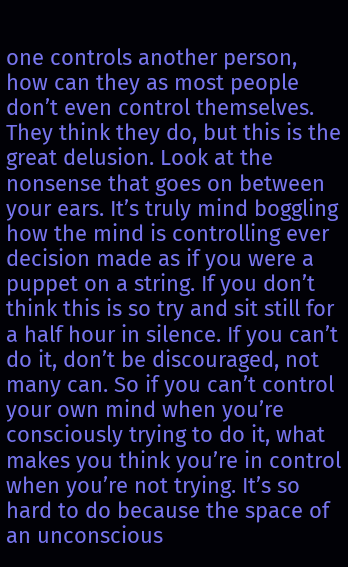one controls another person, how can they as most people don’t even control themselves. They think they do, but this is the great delusion. Look at the nonsense that goes on between your ears. It’s truly mind boggling how the mind is controlling ever decision made as if you were a puppet on a string. If you don’t think this is so try and sit still for a half hour in silence. If you can’t do it, don’t be discouraged, not many can. So if you can’t control your own mind when you’re consciously trying to do it, what makes you think you’re in control when you’re not trying. It’s so hard to do because the space of an unconscious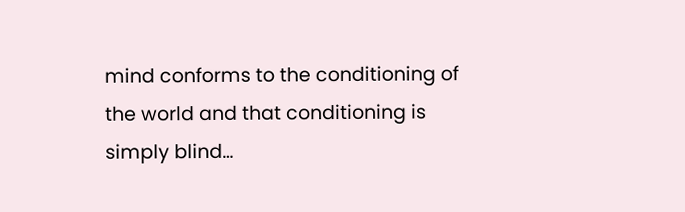mind conforms to the conditioning of the world and that conditioning is simply blind…